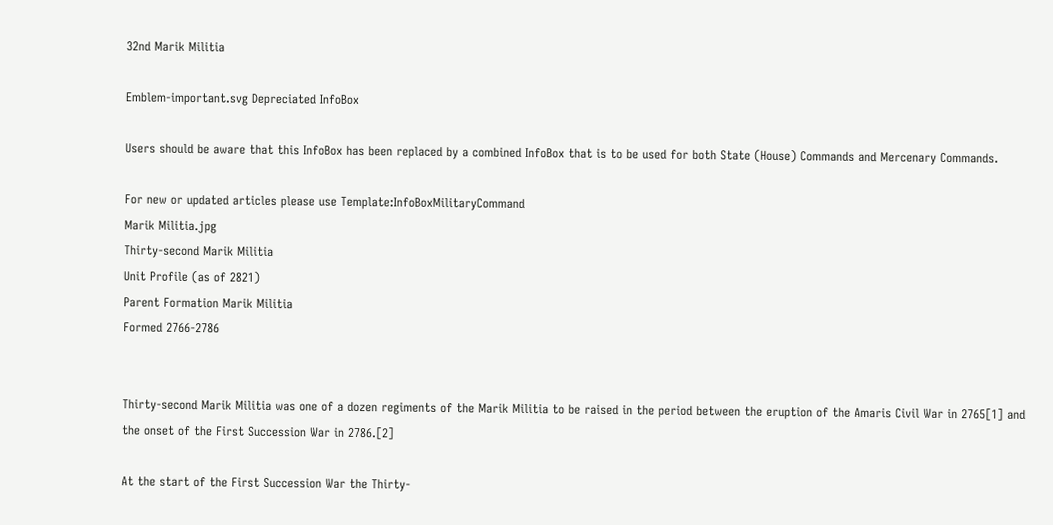32nd Marik Militia

Emblem-important.svg Depreciated InfoBox

Users should be aware that this InfoBox has been replaced by a combined InfoBox that is to be used for both State (House) Commands and Mercenary Commands.

For new or updated articles please use Template:InfoBoxMilitaryCommand
Marik Militia.jpg
Thirty-second Marik Militia
Unit Profile (as of 2821)
Parent Formation Marik Militia
Formed 2766-2786


Thirty-second Marik Militia was one of a dozen regiments of the Marik Militia to be raised in the period between the eruption of the Amaris Civil War in 2765[1] and the onset of the First Succession War in 2786.[2]

At the start of the First Succession War the Thirty-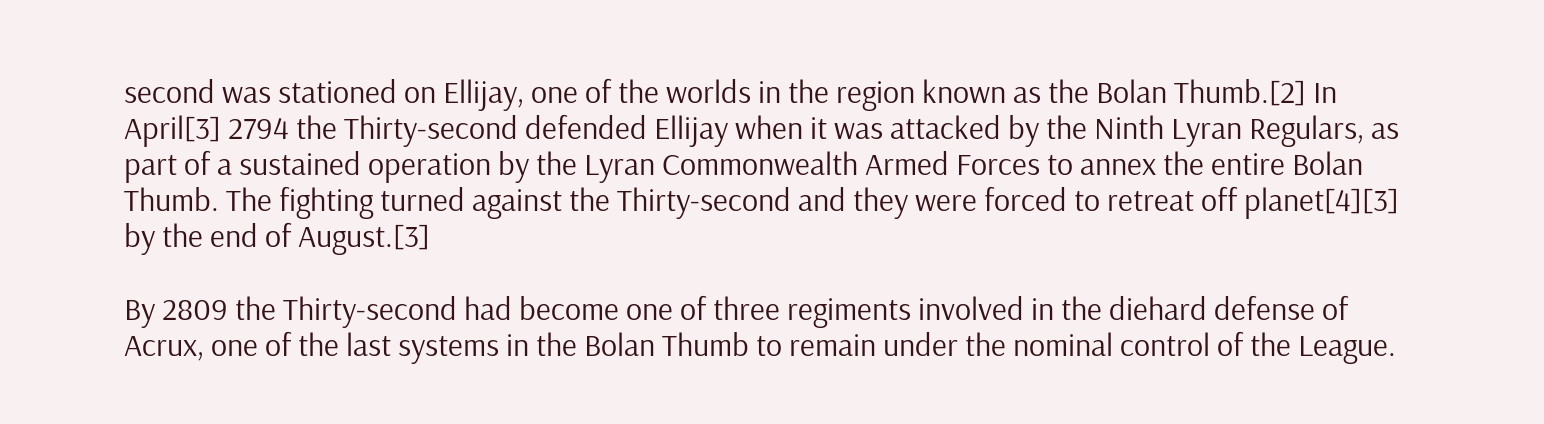second was stationed on Ellijay, one of the worlds in the region known as the Bolan Thumb.[2] In April[3] 2794 the Thirty-second defended Ellijay when it was attacked by the Ninth Lyran Regulars, as part of a sustained operation by the Lyran Commonwealth Armed Forces to annex the entire Bolan Thumb. The fighting turned against the Thirty-second and they were forced to retreat off planet[4][3] by the end of August.[3]

By 2809 the Thirty-second had become one of three regiments involved in the diehard defense of Acrux, one of the last systems in the Bolan Thumb to remain under the nominal control of the League.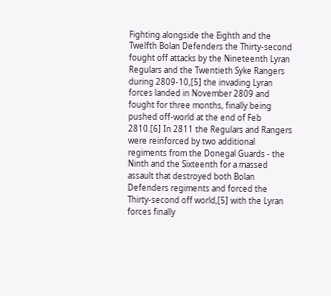Fighting alongside the Eighth and the Twelfth Bolan Defenders the Thirty-second fought off attacks by the Nineteenth Lyran Regulars and the Twentieth Syke Rangers during 2809-10,[5] the invading Lyran forces landed in November 2809 and fought for three months, finally being pushed off-world at the end of Feb 2810.[6] In 2811 the Regulars and Rangers were reinforced by two additional regiments from the Donegal Guards - the Ninth and the Sixteenth for a massed assault that destroyed both Bolan Defenders regiments and forced the Thirty-second off world,[5] with the Lyran forces finally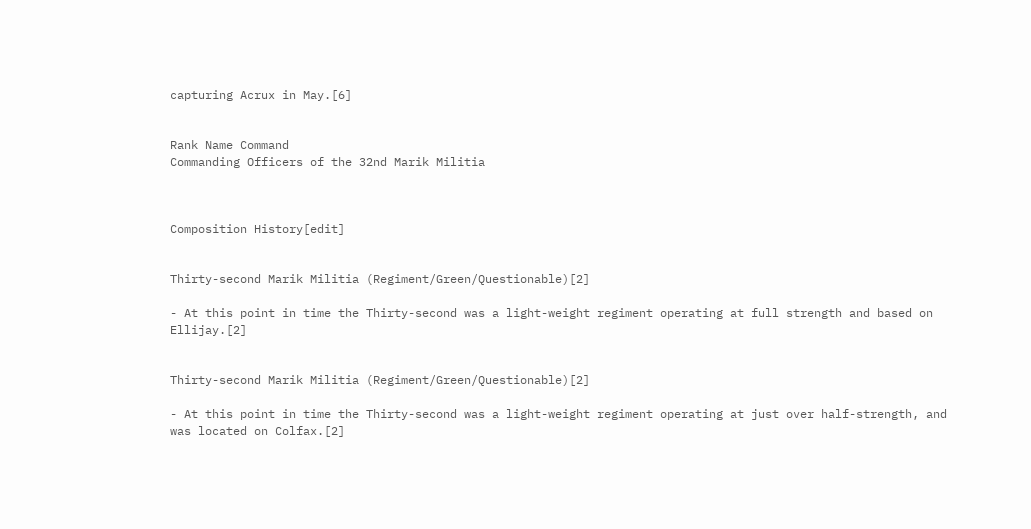capturing Acrux in May.[6]


Rank Name Command
Commanding Officers of the 32nd Marik Militia



Composition History[edit]


Thirty-second Marik Militia (Regiment/Green/Questionable)[2]

- At this point in time the Thirty-second was a light-weight regiment operating at full strength and based on Ellijay.[2]


Thirty-second Marik Militia (Regiment/Green/Questionable)[2]

- At this point in time the Thirty-second was a light-weight regiment operating at just over half-strength, and was located on Colfax.[2]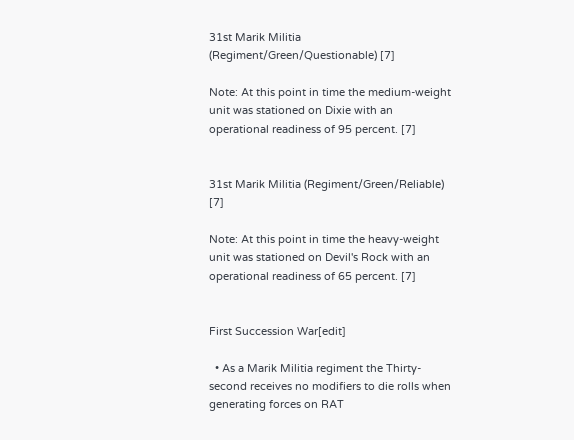31st Marik Militia (Regiment/Green/Questionable) [7]

Note: At this point in time the medium-weight unit was stationed on Dixie with an operational readiness of 95 percent. [7]


31st Marik Militia (Regiment/Green/Reliable) [7]

Note: At this point in time the heavy-weight unit was stationed on Devil's Rock with an operational readiness of 65 percent. [7]


First Succession War[edit]

  • As a Marik Militia regiment the Thirty-second receives no modifiers to die rolls when generating forces on RAT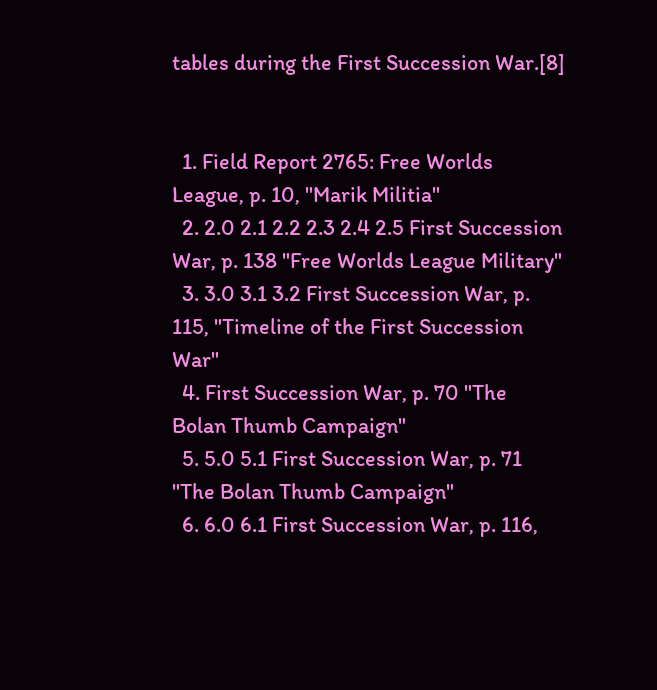tables during the First Succession War.[8]


  1. Field Report 2765: Free Worlds League, p. 10, "Marik Militia"
  2. 2.0 2.1 2.2 2.3 2.4 2.5 First Succession War, p. 138 "Free Worlds League Military"
  3. 3.0 3.1 3.2 First Succession War, p. 115, "Timeline of the First Succession War"
  4. First Succession War, p. 70 "The Bolan Thumb Campaign"
  5. 5.0 5.1 First Succession War, p. 71 "The Bolan Thumb Campaign"
  6. 6.0 6.1 First Succession War, p. 116,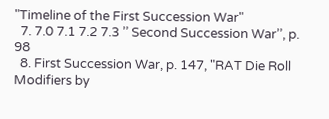"Timeline of the First Succession War"
  7. 7.0 7.1 7.2 7.3 ’’ Second Succession War’’, p. 98
  8. First Succession War, p. 147, "RAT Die Roll Modifiers by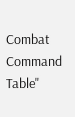Combat Command Table"